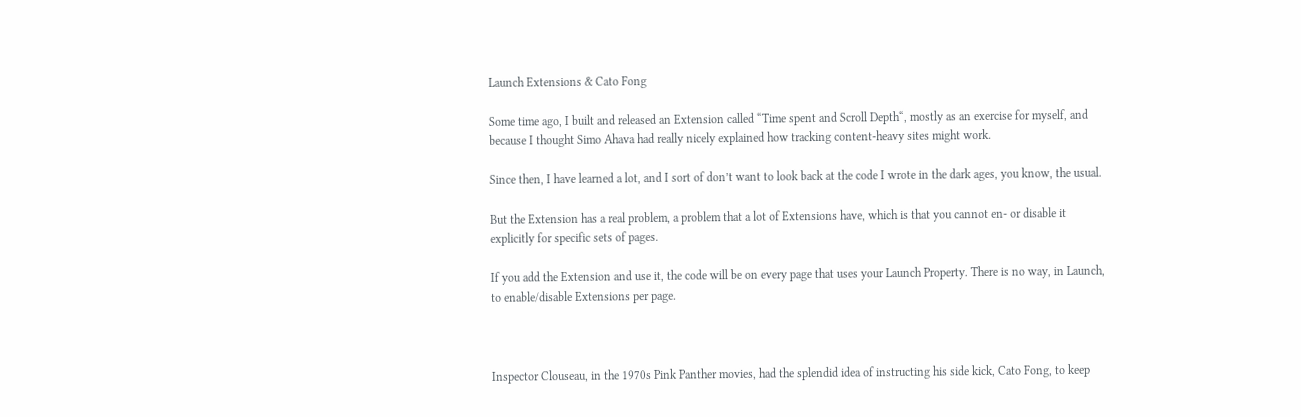Launch Extensions & Cato Fong

Some time ago, I built and released an Extension called “Time spent and Scroll Depth“, mostly as an exercise for myself, and because I thought Simo Ahava had really nicely explained how tracking content-heavy sites might work.

Since then, I have learned a lot, and I sort of don’t want to look back at the code I wrote in the dark ages, you know, the usual.

But the Extension has a real problem, a problem that a lot of Extensions have, which is that you cannot en- or disable it explicitly for specific sets of pages.

If you add the Extension and use it, the code will be on every page that uses your Launch Property. There is no way, in Launch, to enable/disable Extensions per page.



Inspector Clouseau, in the 1970s Pink Panther movies, had the splendid idea of instructing his side kick, Cato Fong, to keep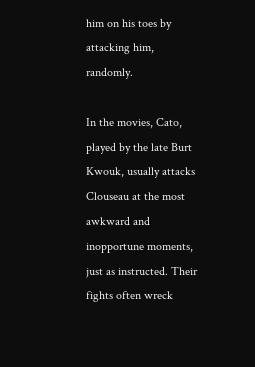him on his toes by attacking him, randomly.

In the movies, Cato, played by the late Burt Kwouk, usually attacks Clouseau at the most awkward and inopportune moments, just as instructed. Their fights often wreck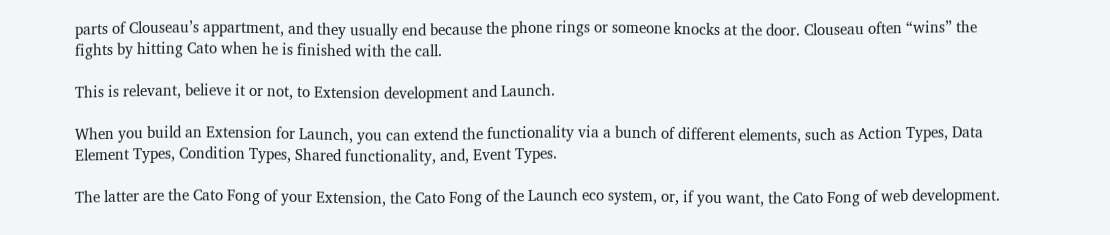parts of Clouseau’s appartment, and they usually end because the phone rings or someone knocks at the door. Clouseau often “wins” the fights by hitting Cato when he is finished with the call.

This is relevant, believe it or not, to Extension development and Launch.

When you build an Extension for Launch, you can extend the functionality via a bunch of different elements, such as Action Types, Data Element Types, Condition Types, Shared functionality, and, Event Types.

The latter are the Cato Fong of your Extension, the Cato Fong of the Launch eco system, or, if you want, the Cato Fong of web development.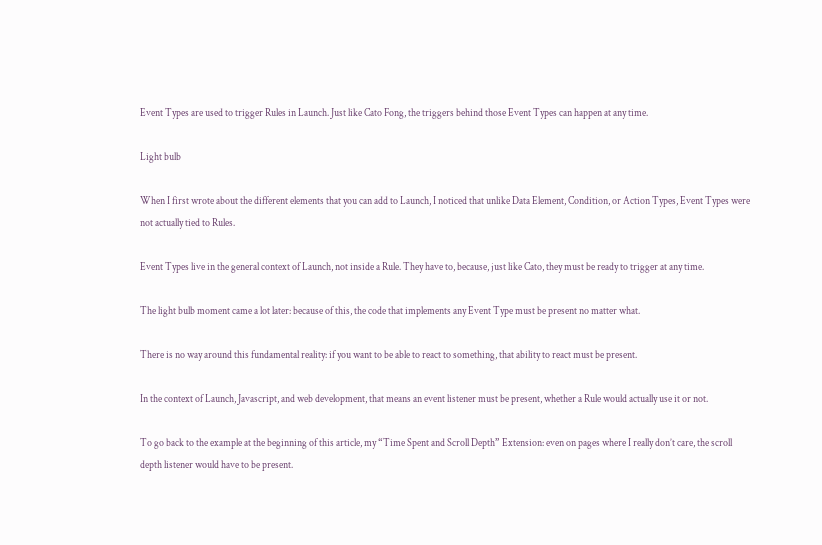Event Types are used to trigger Rules in Launch. Just like Cato Fong, the triggers behind those Event Types can happen at any time.

Light bulb

When I first wrote about the different elements that you can add to Launch, I noticed that unlike Data Element, Condition, or Action Types, Event Types were not actually tied to Rules.

Event Types live in the general context of Launch, not inside a Rule. They have to, because, just like Cato, they must be ready to trigger at any time.

The light bulb moment came a lot later: because of this, the code that implements any Event Type must be present no matter what.

There is no way around this fundamental reality: if you want to be able to react to something, that ability to react must be present.

In the context of Launch, Javascript, and web development, that means an event listener must be present, whether a Rule would actually use it or not.

To go back to the example at the beginning of this article, my “Time Spent and Scroll Depth” Extension: even on pages where I really don’t care, the scroll depth listener would have to be present.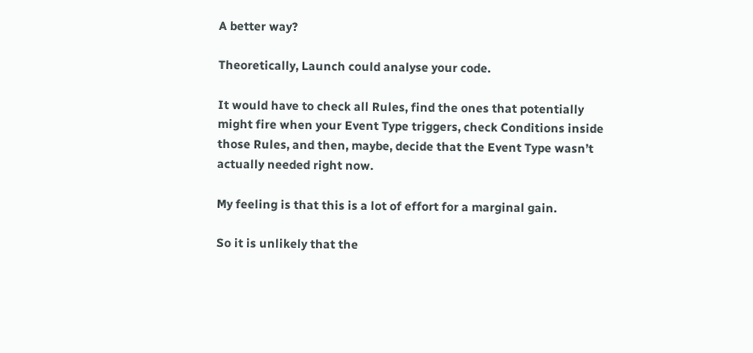A better way?

Theoretically, Launch could analyse your code.

It would have to check all Rules, find the ones that potentially might fire when your Event Type triggers, check Conditions inside those Rules, and then, maybe, decide that the Event Type wasn’t actually needed right now.

My feeling is that this is a lot of effort for a marginal gain.

So it is unlikely that the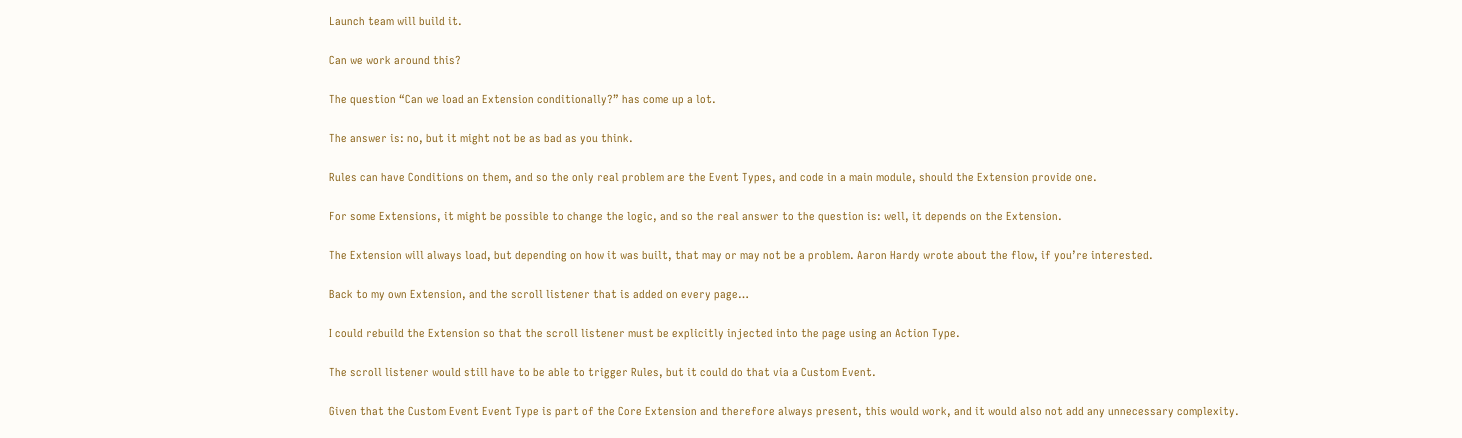Launch team will build it.

Can we work around this?

The question “Can we load an Extension conditionally?” has come up a lot.

The answer is: no, but it might not be as bad as you think.

Rules can have Conditions on them, and so the only real problem are the Event Types, and code in a main module, should the Extension provide one.

For some Extensions, it might be possible to change the logic, and so the real answer to the question is: well, it depends on the Extension.

The Extension will always load, but depending on how it was built, that may or may not be a problem. Aaron Hardy wrote about the flow, if you’re interested.

Back to my own Extension, and the scroll listener that is added on every page…

I could rebuild the Extension so that the scroll listener must be explicitly injected into the page using an Action Type.

The scroll listener would still have to be able to trigger Rules, but it could do that via a Custom Event.

Given that the Custom Event Event Type is part of the Core Extension and therefore always present, this would work, and it would also not add any unnecessary complexity.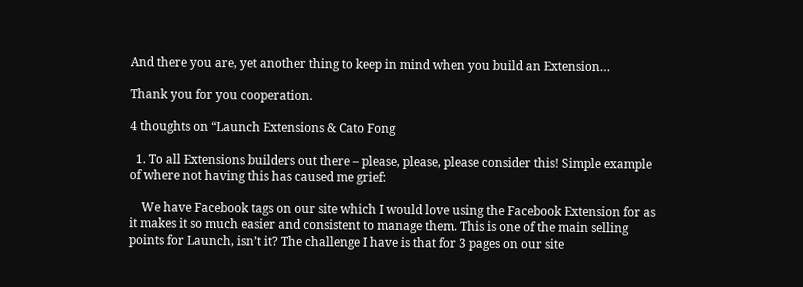And there you are, yet another thing to keep in mind when you build an Extension…

Thank you for you cooperation.

4 thoughts on “Launch Extensions & Cato Fong

  1. To all Extensions builders out there – please, please, please consider this! Simple example of where not having this has caused me grief:

    We have Facebook tags on our site which I would love using the Facebook Extension for as it makes it so much easier and consistent to manage them. This is one of the main selling points for Launch, isn’t it? The challenge I have is that for 3 pages on our site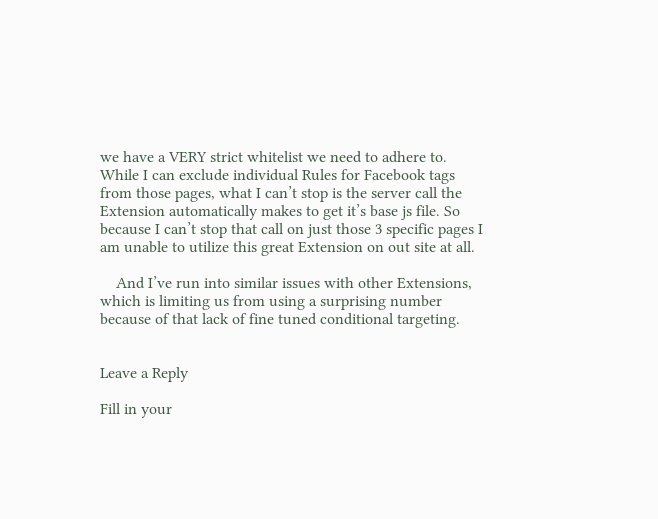we have a VERY strict whitelist we need to adhere to. While I can exclude individual Rules for Facebook tags from those pages, what I can’t stop is the server call the Extension automatically makes to get it’s base js file. So because I can’t stop that call on just those 3 specific pages I am unable to utilize this great Extension on out site at all.

    And I’ve run into similar issues with other Extensions, which is limiting us from using a surprising number because of that lack of fine tuned conditional targeting.


Leave a Reply

Fill in your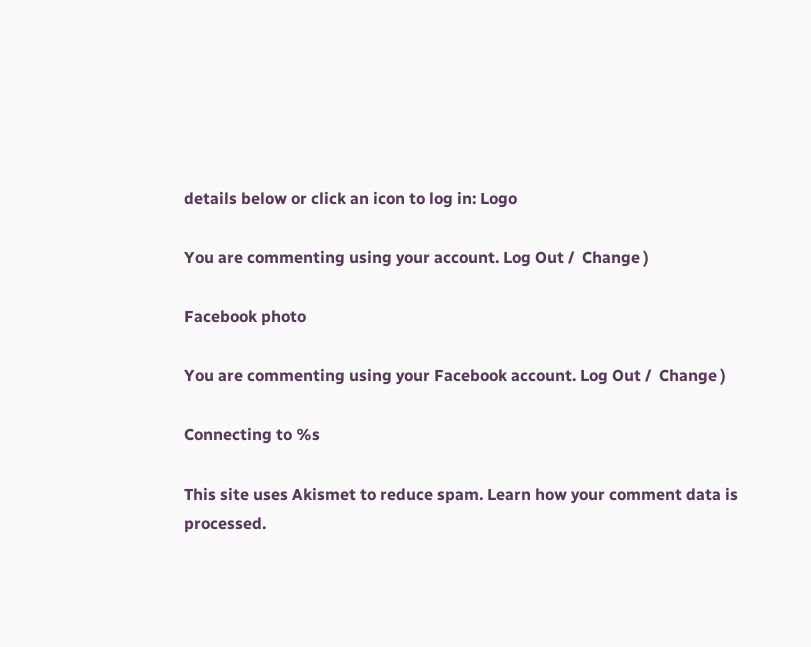details below or click an icon to log in: Logo

You are commenting using your account. Log Out /  Change )

Facebook photo

You are commenting using your Facebook account. Log Out /  Change )

Connecting to %s

This site uses Akismet to reduce spam. Learn how your comment data is processed.